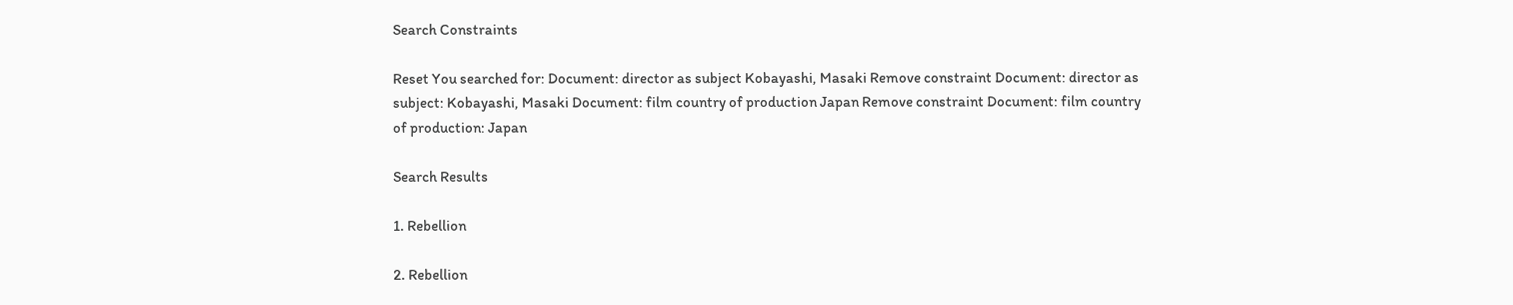Search Constraints

Reset You searched for: Document: director as subject Kobayashi, Masaki Remove constraint Document: director as subject: Kobayashi, Masaki Document: film country of production Japan Remove constraint Document: film country of production: Japan

Search Results

1. Rebellion

2. Rebellion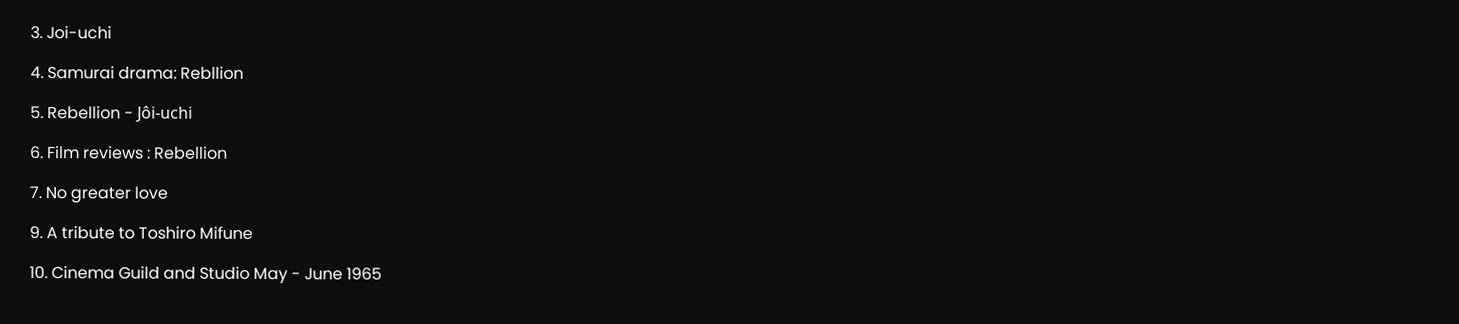3. Joi-uchi

4. Samurai drama: Rebllion

5. Rebellion - Jôi-uchi

6. Film reviews : Rebellion

7. No greater love

9. A tribute to Toshiro Mifune

10. Cinema Guild and Studio May - June 1965